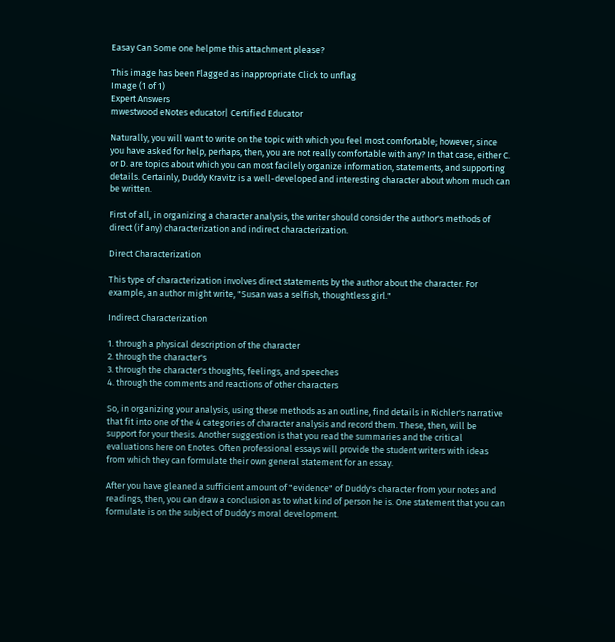Easay Can Some one helpme this attachment please?

This image has been Flagged as inappropriate Click to unflag
Image (1 of 1)
Expert Answers
mwestwood eNotes educator| Certified Educator

Naturally, you will want to write on the topic with which you feel most comfortable; however, since you have asked for help, perhaps, then, you are not really comfortable with any? In that case, either C. or D. are topics about which you can most facilely organize information, statements, and supporting details. Certainly, Duddy Kravitz is a well-developed and interesting character about whom much can be written.

First of all, in organizing a character analysis, the writer should consider the author's methods of direct (if any) characterization and indirect characterization.

Direct Characterization

This type of characterization involves direct statements by the author about the character. For example, an author might write, "Susan was a selfish, thoughtless girl."

Indirect Characterization

1. through a physical description of the character
2. through the character's
3. through the character's thoughts, feelings, and speeches
4. through the comments and reactions of other characters

So, in organizing your analysis, using these methods as an outline, find details in Richler's narrative that fit into one of the 4 categories of character analysis and record them. These, then, will be support for your thesis. Another suggestion is that you read the summaries and the critical evaluations here on Enotes. Often professional essays will provide the student writers with ideas from which they can formulate their own general statement for an essay.

After you have gleaned a sufficient amount of "evidence" of Duddy's character from your notes and readings, then, you can draw a conclusion as to what kind of person he is. One statement that you can formulate is on the subject of Duddy's moral development.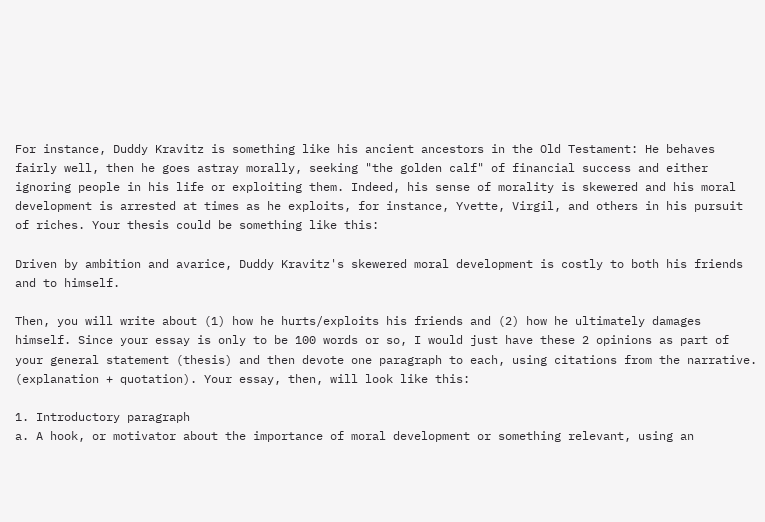For instance, Duddy Kravitz is something like his ancient ancestors in the Old Testament: He behaves fairly well, then he goes astray morally, seeking "the golden calf" of financial success and either ignoring people in his life or exploiting them. Indeed, his sense of morality is skewered and his moral development is arrested at times as he exploits, for instance, Yvette, Virgil, and others in his pursuit of riches. Your thesis could be something like this:

Driven by ambition and avarice, Duddy Kravitz's skewered moral development is costly to both his friends and to himself.

Then, you will write about (1) how he hurts/exploits his friends and (2) how he ultimately damages himself. Since your essay is only to be 100 words or so, I would just have these 2 opinions as part of your general statement (thesis) and then devote one paragraph to each, using citations from the narrative. (explanation + quotation). Your essay, then, will look like this:

1. Introductory paragraph
a. A hook, or motivator about the importance of moral development or something relevant, using an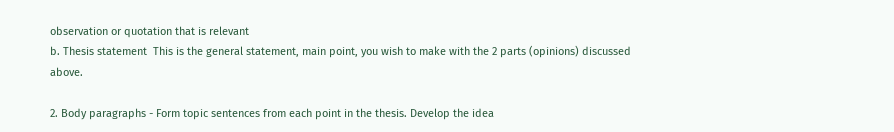observation or quotation that is relevant
b. Thesis statement  This is the general statement, main point, you wish to make with the 2 parts (opinions) discussed above.

2. Body paragraphs - Form topic sentences from each point in the thesis. Develop the idea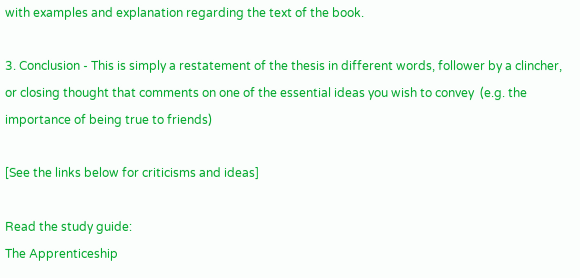with examples and explanation regarding the text of the book.

3. Conclusion - This is simply a restatement of the thesis in different words, follower by a clincher, or closing thought that comments on one of the essential ideas you wish to convey  (e.g. the importance of being true to friends)

[See the links below for criticisms and ideas]

Read the study guide:
The Apprenticeship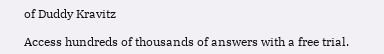of Duddy Kravitz

Access hundreds of thousands of answers with a free trial.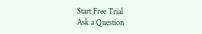Start Free Trial
Ask a Question